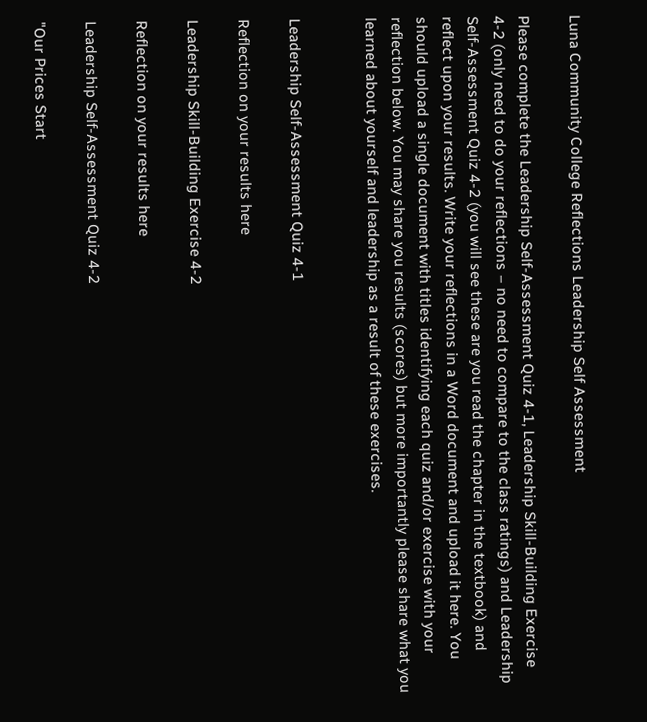Luna Community College Reflections Leadership Self Assessment

Please complete the Leadership Self-Assessment Quiz 4-1, Leadership Skill-Building Exercise 4-2 (only need to do your reflections – no need to compare to the class ratings) and Leadership Self-Assessment Quiz 4-2 (you will see these are you read the chapter in the textbook) and reflect upon your results. Write your reflections in a Word document and upload it here. You should upload a single document with titles identifying each quiz and/or exercise with your reflection below. You may share you results (scores) but more importantly please share what you learned about yourself and leadership as a result of these exercises.


Leadership Self-Assessment Quiz 4-1

Reflection on your results here

Leadership Skill-Building Exercise 4-2

Reflection on your results here

Leadership Self-Assessment Quiz 4-2

"Our Prices Start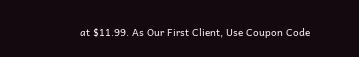at $11.99. As Our First Client, Use Coupon Code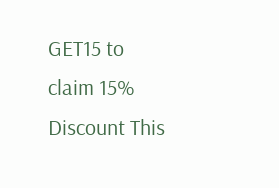GET15 to claim 15% Discount This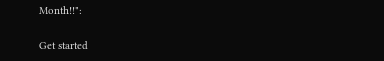Month!!":

Get started